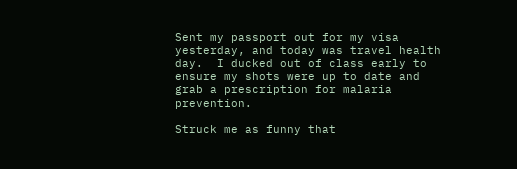Sent my passport out for my visa yesterday, and today was travel health day.  I ducked out of class early to ensure my shots were up to date and grab a prescription for malaria prevention.

Struck me as funny that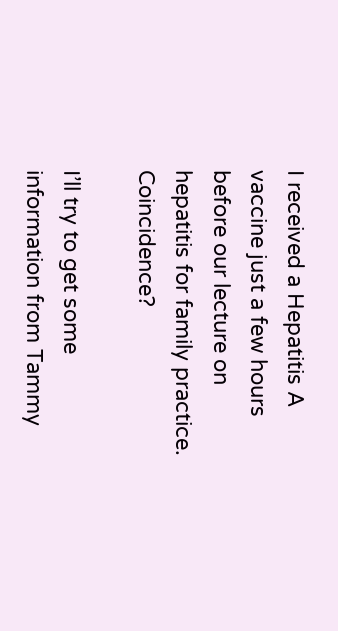I received a Hepatitis A vaccine just a few hours before our lecture on hepatitis for family practice.  Coincidence?

I’ll try to get some information from Tammy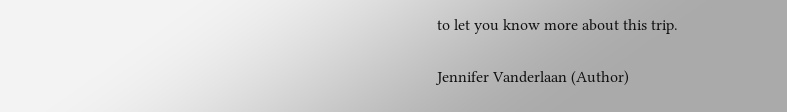to let you know more about this trip.

Jennifer Vanderlaan (Author)